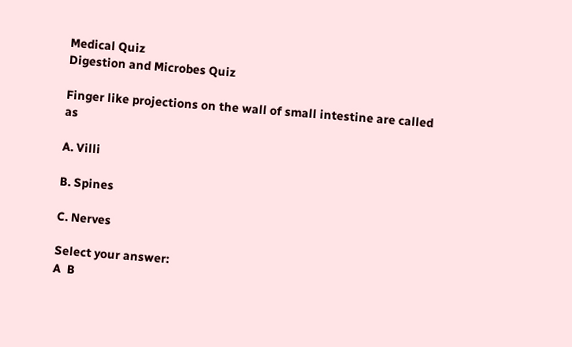Medical Quiz
Digestion and Microbes Quiz

Finger like projections on the wall of small intestine are called as

A. Villi

B. Spines

C. Nerves

Select your answer:
A  B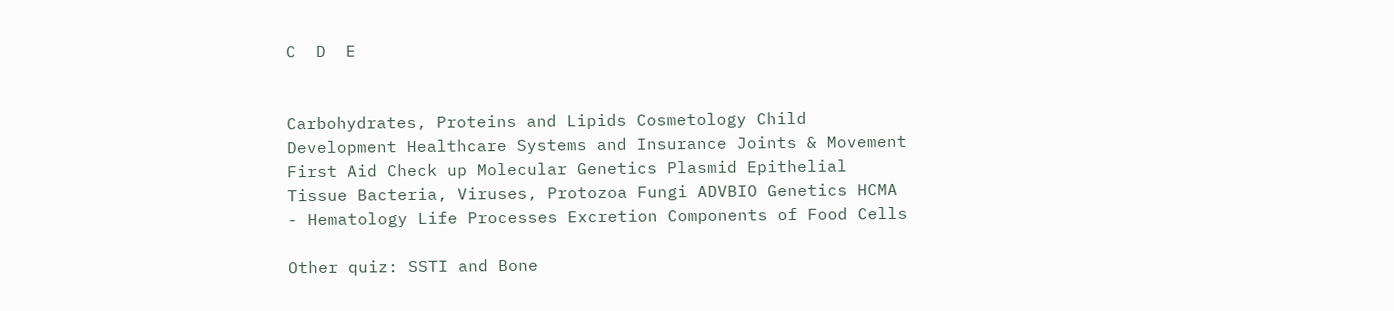C  D  E


Carbohydrates, Proteins and Lipids Cosmetology Child Development Healthcare Systems and Insurance Joints & Movement First Aid Check up Molecular Genetics Plasmid Epithelial Tissue Bacteria, Viruses, Protozoa Fungi ADVBIO Genetics HCMA - Hematology Life Processes Excretion Components of Food Cells

Other quiz: SSTI and Bone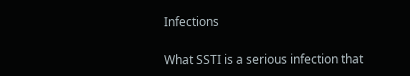Infections

What SSTI is a serious infection that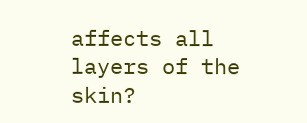affects all layers of the skin?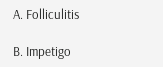A. Folliculitis

B. Impetigo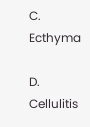C. Ecthyma

D. Cellulitis